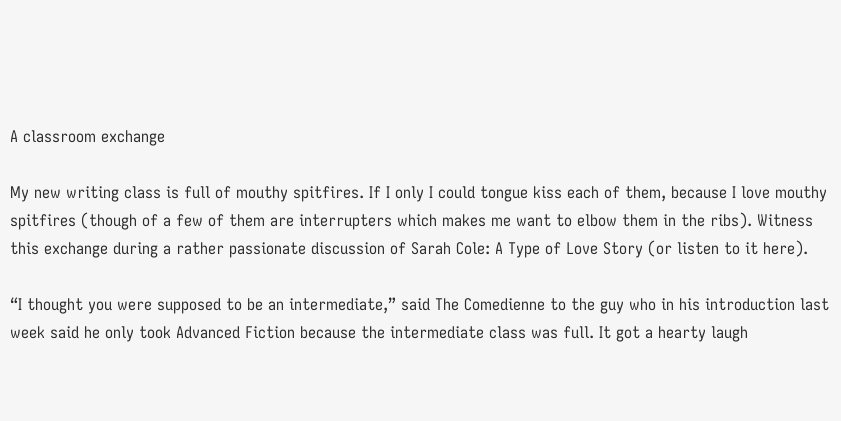A classroom exchange

My new writing class is full of mouthy spitfires. If I only I could tongue kiss each of them, because I love mouthy spitfires (though of a few of them are interrupters which makes me want to elbow them in the ribs). Witness this exchange during a rather passionate discussion of Sarah Cole: A Type of Love Story (or listen to it here).

“I thought you were supposed to be an intermediate,” said The Comedienne to the guy who in his introduction last week said he only took Advanced Fiction because the intermediate class was full. It got a hearty laugh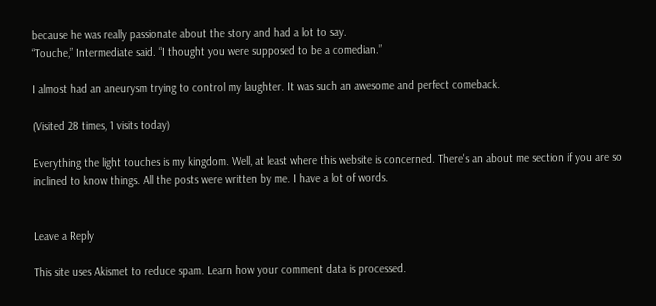because he was really passionate about the story and had a lot to say.
“Touche,” Intermediate said. “I thought you were supposed to be a comedian.”

I almost had an aneurysm trying to control my laughter. It was such an awesome and perfect comeback.

(Visited 28 times, 1 visits today)

Everything the light touches is my kingdom. Well, at least where this website is concerned. There's an about me section if you are so inclined to know things. All the posts were written by me. I have a lot of words.


Leave a Reply

This site uses Akismet to reduce spam. Learn how your comment data is processed.